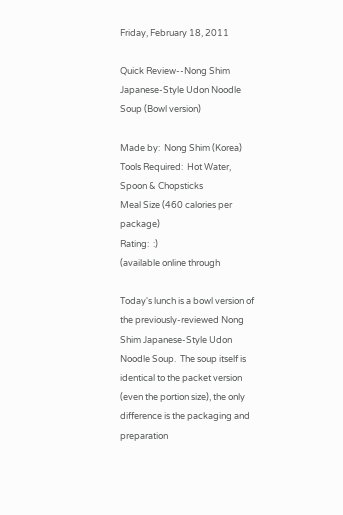Friday, February 18, 2011

Quick Review--Nong Shim Japanese-Style Udon Noodle Soup (Bowl version)

Made by:  Nong Shim (Korea)
Tools Required:  Hot Water, Spoon & Chopsticks
Meal Size (460 calories per package)
Rating:  :)
(available online through

Today's lunch is a bowl version of the previously-reviewed Nong Shim Japanese-Style Udon Noodle Soup.  The soup itself is identical to the packet version (even the portion size), the only difference is the packaging and preparation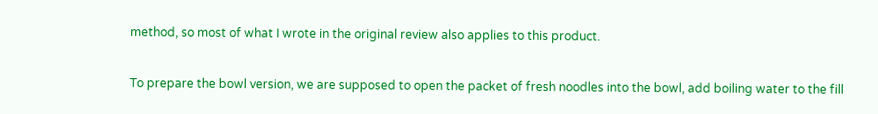method, so most of what I wrote in the original review also applies to this product.

To prepare the bowl version, we are supposed to open the packet of fresh noodles into the bowl, add boiling water to the fill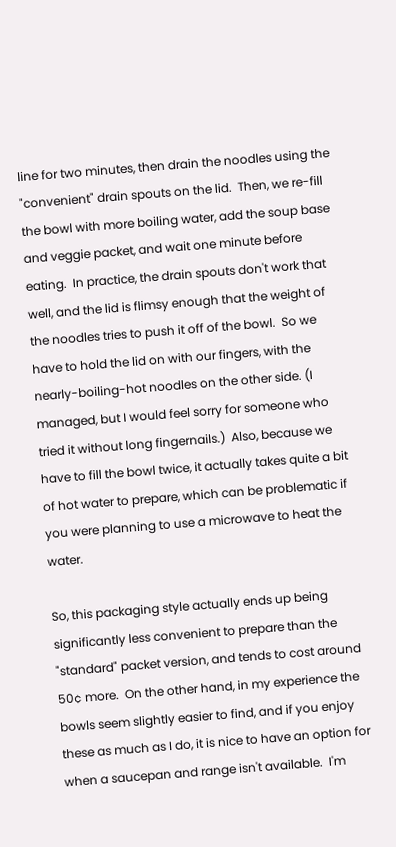line for two minutes, then drain the noodles using the "convenient" drain spouts on the lid.  Then, we re-fill the bowl with more boiling water, add the soup base and veggie packet, and wait one minute before eating.  In practice, the drain spouts don't work that well, and the lid is flimsy enough that the weight of the noodles tries to push it off of the bowl.  So we have to hold the lid on with our fingers, with the nearly-boiling-hot noodles on the other side. (I managed, but I would feel sorry for someone who tried it without long fingernails.)  Also, because we have to fill the bowl twice, it actually takes quite a bit of hot water to prepare, which can be problematic if you were planning to use a microwave to heat the water.

So, this packaging style actually ends up being significantly less convenient to prepare than the "standard" packet version, and tends to cost around 50¢ more.  On the other hand, in my experience the bowls seem slightly easier to find, and if you enjoy these as much as I do, it is nice to have an option for when a saucepan and range isn't available.  I'm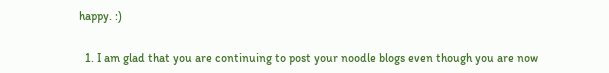happy. :)


  1. I am glad that you are continuing to post your noodle blogs even though you are now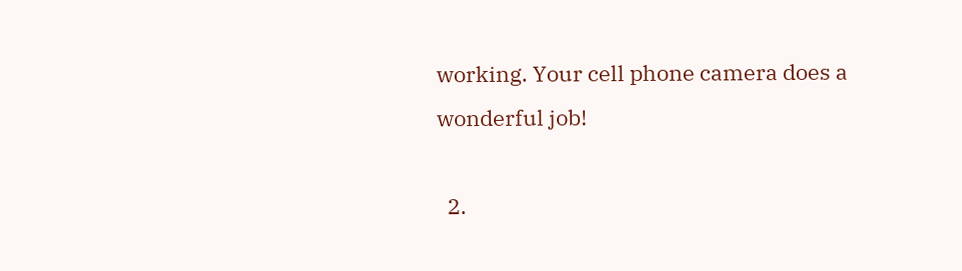working. Your cell phone camera does a wonderful job!

  2.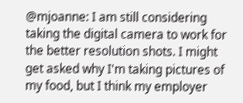@mjoanne: I am still considering taking the digital camera to work for the better resolution shots. I might get asked why I'm taking pictures of my food, but I think my employer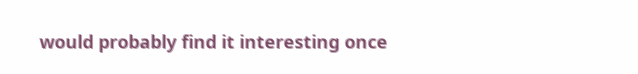would probably find it interesting once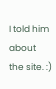I told him about the site. :)